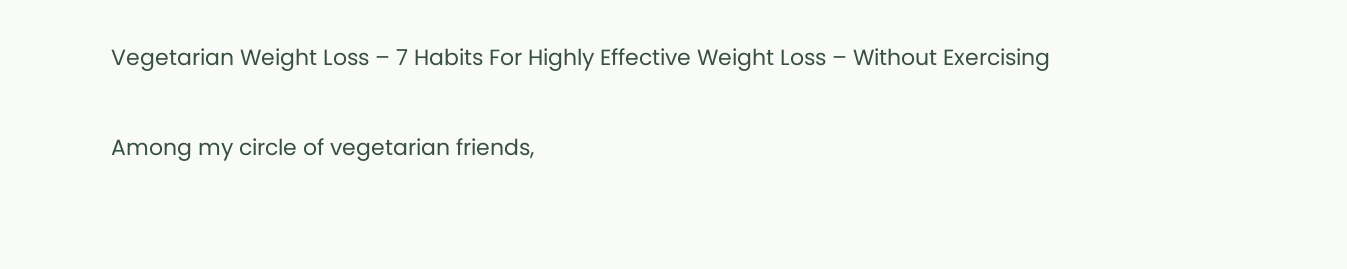Vegetarian Weight Loss – 7 Habits For Highly Effective Weight Loss – Without Exercising

Among my circle of vegetarian friends,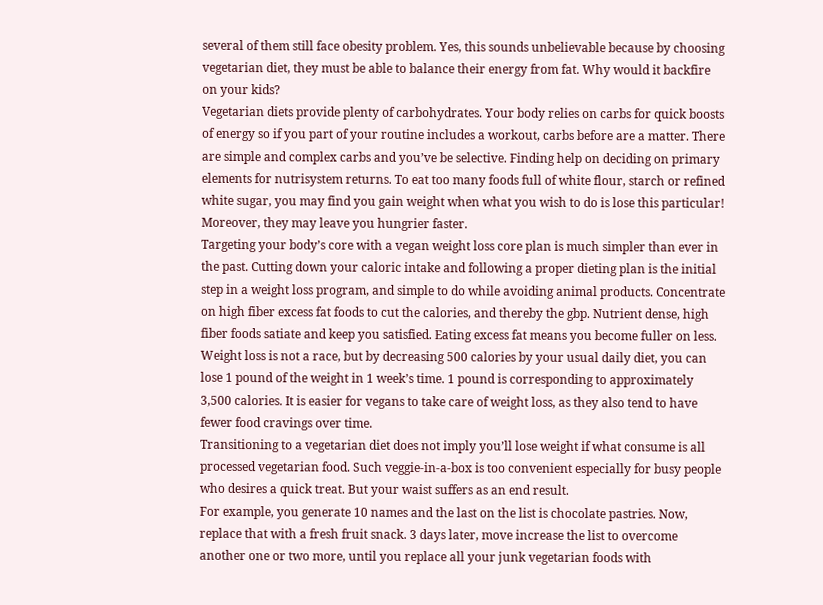several of them still face obesity problem. Yes, this sounds unbelievable because by choosing vegetarian diet, they must be able to balance their energy from fat. Why would it backfire on your kids?
Vegetarian diets provide plenty of carbohydrates. Your body relies on carbs for quick boosts of energy so if you part of your routine includes a workout, carbs before are a matter. There are simple and complex carbs and you’ve be selective. Finding help on deciding on primary elements for nutrisystem returns. To eat too many foods full of white flour, starch or refined white sugar, you may find you gain weight when what you wish to do is lose this particular! Moreover, they may leave you hungrier faster.
Targeting your body’s core with a vegan weight loss core plan is much simpler than ever in the past. Cutting down your caloric intake and following a proper dieting plan is the initial step in a weight loss program, and simple to do while avoiding animal products. Concentrate on high fiber excess fat foods to cut the calories, and thereby the gbp. Nutrient dense, high fiber foods satiate and keep you satisfied. Eating excess fat means you become fuller on less. Weight loss is not a race, but by decreasing 500 calories by your usual daily diet, you can lose 1 pound of the weight in 1 week’s time. 1 pound is corresponding to approximately 3,500 calories. It is easier for vegans to take care of weight loss, as they also tend to have fewer food cravings over time.
Transitioning to a vegetarian diet does not imply you’ll lose weight if what consume is all processed vegetarian food. Such veggie-in-a-box is too convenient especially for busy people who desires a quick treat. But your waist suffers as an end result.
For example, you generate 10 names and the last on the list is chocolate pastries. Now, replace that with a fresh fruit snack. 3 days later, move increase the list to overcome another one or two more, until you replace all your junk vegetarian foods with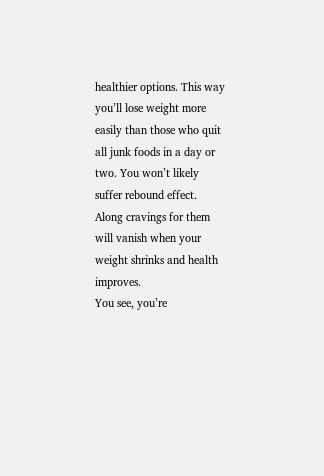healthier options. This way you’ll lose weight more easily than those who quit all junk foods in a day or two. You won’t likely suffer rebound effect. Along cravings for them will vanish when your weight shrinks and health improves.
You see, you’re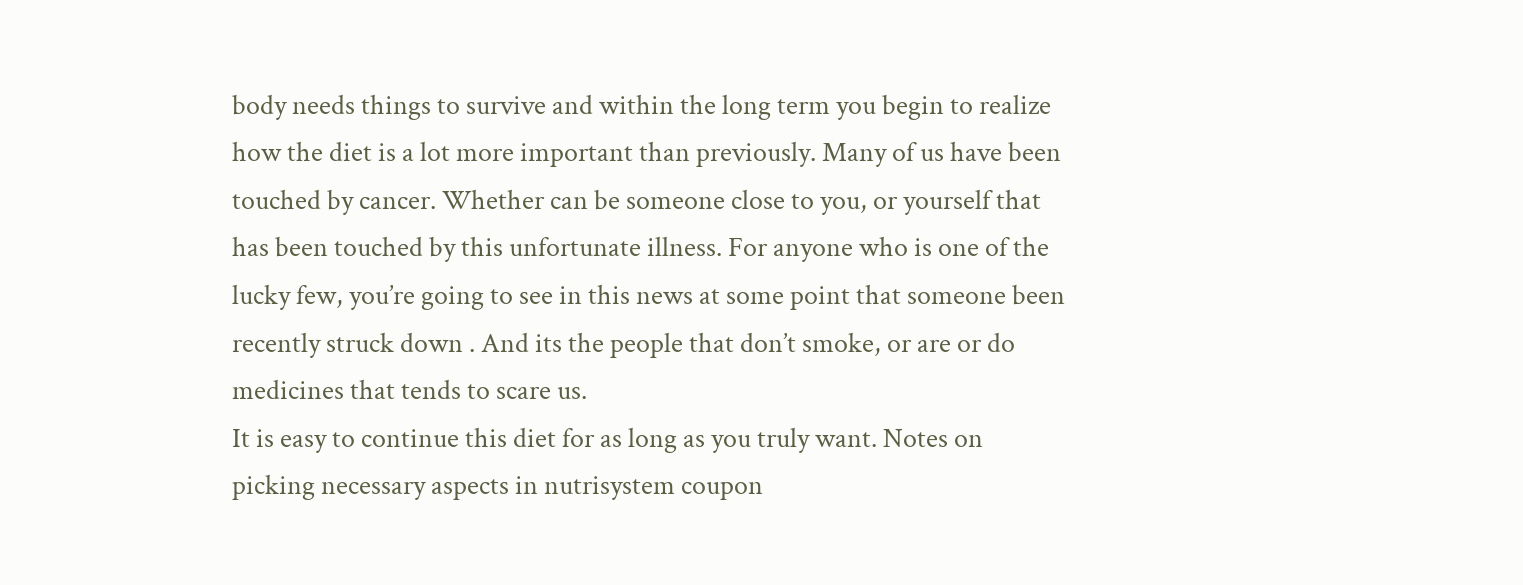body needs things to survive and within the long term you begin to realize how the diet is a lot more important than previously. Many of us have been touched by cancer. Whether can be someone close to you, or yourself that has been touched by this unfortunate illness. For anyone who is one of the lucky few, you’re going to see in this news at some point that someone been recently struck down . And its the people that don’t smoke, or are or do medicines that tends to scare us.
It is easy to continue this diet for as long as you truly want. Notes on picking necessary aspects in nutrisystem coupon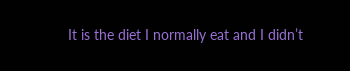It is the diet I normally eat and I didn’t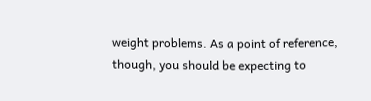weight problems. As a point of reference, though, you should be expecting to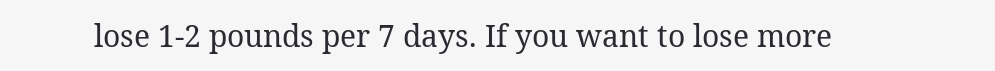lose 1-2 pounds per 7 days. If you want to lose more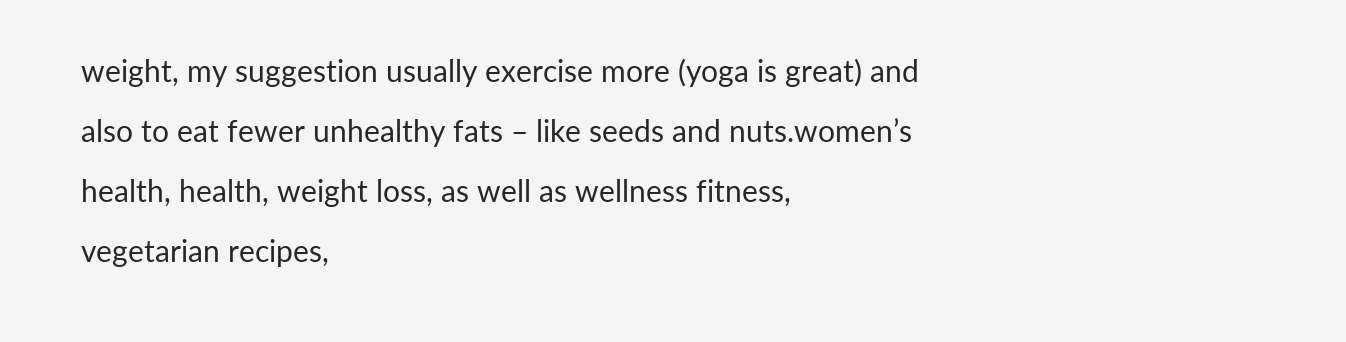weight, my suggestion usually exercise more (yoga is great) and also to eat fewer unhealthy fats – like seeds and nuts.women’s health, health, weight loss, as well as wellness fitness, vegetarian recipes,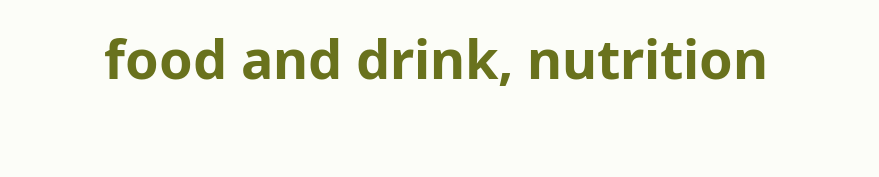food and drink, nutrition